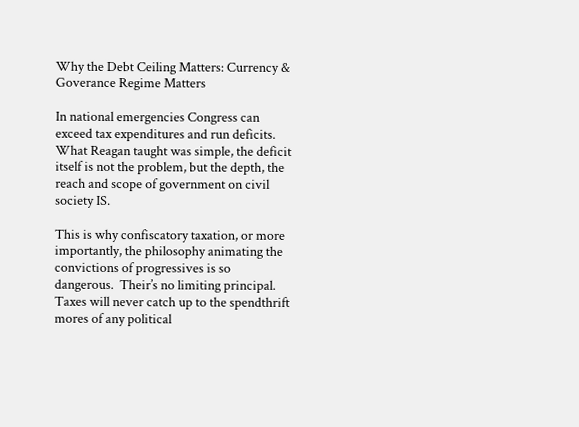Why the Debt Ceiling Matters: Currency & Goverance Regime Matters

In national emergencies Congress can exceed tax expenditures and run deficits.  What Reagan taught was simple, the deficit itself is not the problem, but the depth, the reach and scope of government on civil society IS.

This is why confiscatory taxation, or more importantly, the philosophy animating the convictions of progressives is so dangerous.  Their’s no limiting principal.  Taxes will never catch up to the spendthrift mores of any political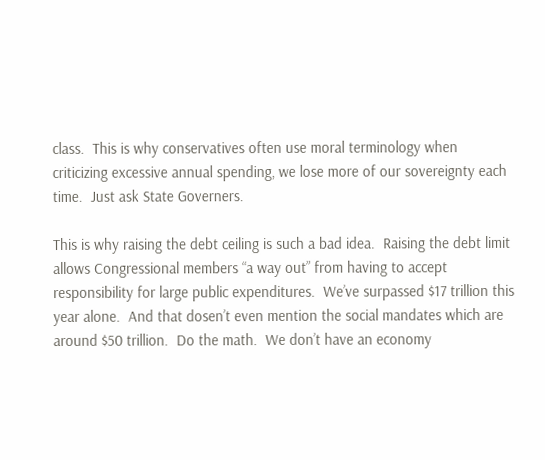class.  This is why conservatives often use moral terminology when criticizing excessive annual spending, we lose more of our sovereignty each time.  Just ask State Governers.

This is why raising the debt ceiling is such a bad idea.  Raising the debt limit allows Congressional members “a way out” from having to accept responsibility for large public expenditures.  We’ve surpassed $17 trillion this year alone.  And that dosen’t even mention the social mandates which are around $50 trillion.  Do the math.  We don’t have an economy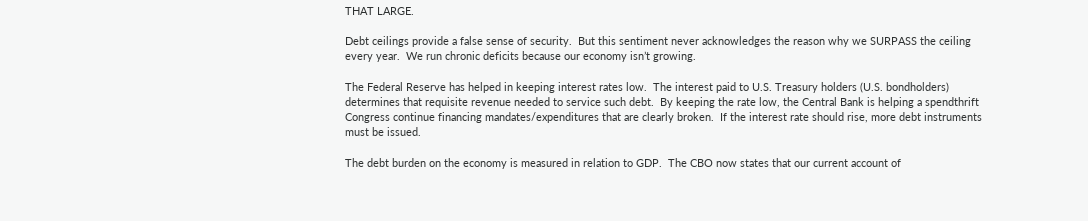THAT LARGE.

Debt ceilings provide a false sense of security.  But this sentiment never acknowledges the reason why we SURPASS the ceiling every year.  We run chronic deficits because our economy isn’t growing.

The Federal Reserve has helped in keeping interest rates low.  The interest paid to U.S. Treasury holders (U.S. bondholders) determines that requisite revenue needed to service such debt.  By keeping the rate low, the Central Bank is helping a spendthrift Congress continue financing mandates/expenditures that are clearly broken.  If the interest rate should rise, more debt instruments must be issued.

The debt burden on the economy is measured in relation to GDP.  The CBO now states that our current account of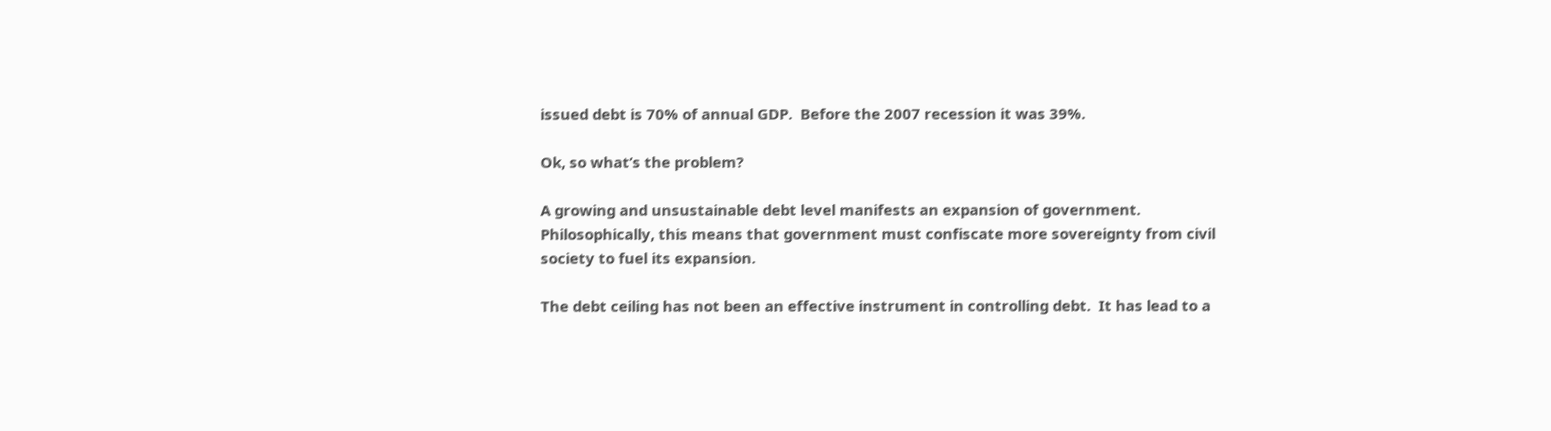issued debt is 70% of annual GDP.  Before the 2007 recession it was 39%.

Ok, so what’s the problem?

A growing and unsustainable debt level manifests an expansion of government.  Philosophically, this means that government must confiscate more sovereignty from civil society to fuel its expansion.

The debt ceiling has not been an effective instrument in controlling debt.  It has lead to a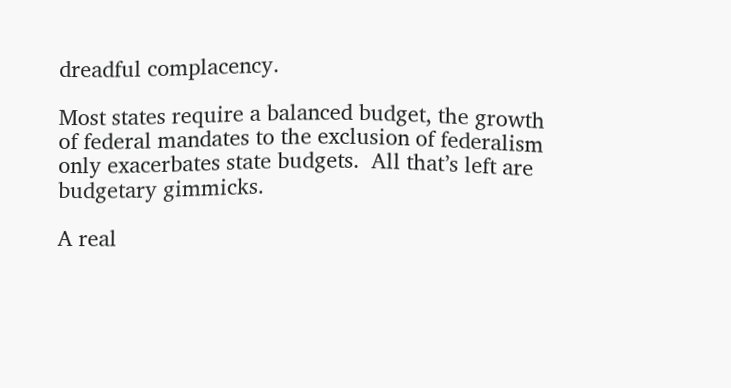dreadful complacency.

Most states require a balanced budget, the growth of federal mandates to the exclusion of federalism only exacerbates state budgets.  All that’s left are budgetary gimmicks.

A real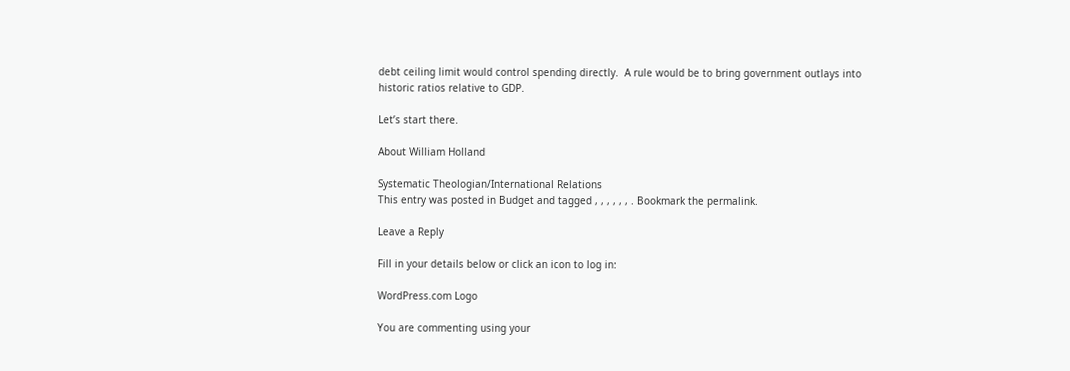debt ceiling limit would control spending directly.  A rule would be to bring government outlays into historic ratios relative to GDP.

Let’s start there.

About William Holland

Systematic Theologian/International Relations
This entry was posted in Budget and tagged , , , , , , . Bookmark the permalink.

Leave a Reply

Fill in your details below or click an icon to log in:

WordPress.com Logo

You are commenting using your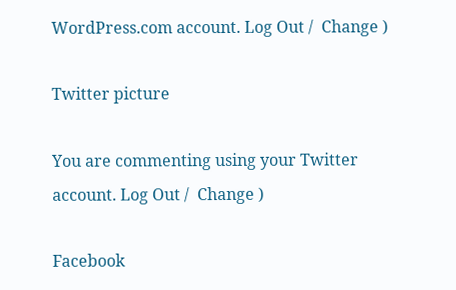WordPress.com account. Log Out /  Change )

Twitter picture

You are commenting using your Twitter account. Log Out /  Change )

Facebook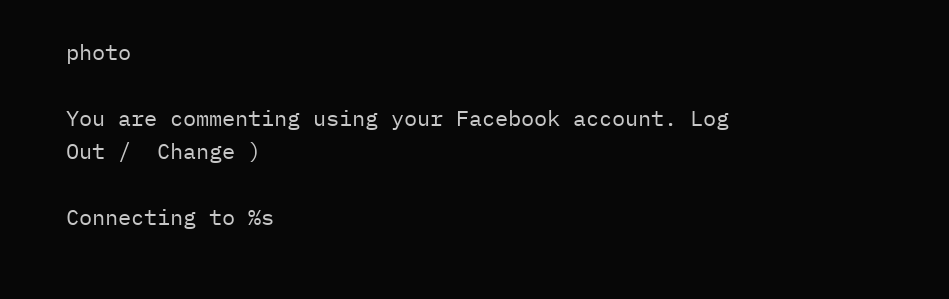photo

You are commenting using your Facebook account. Log Out /  Change )

Connecting to %s